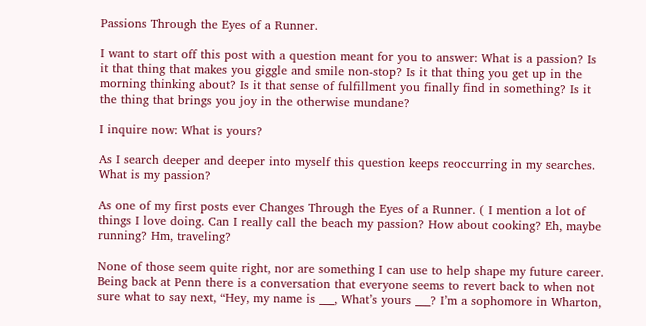Passions Through the Eyes of a Runner.

I want to start off this post with a question meant for you to answer: What is a passion? Is it that thing that makes you giggle and smile non-stop? Is it that thing you get up in the morning thinking about? Is it that sense of fulfillment you finally find in something? Is it the thing that brings you joy in the otherwise mundane?

I inquire now: What is yours?

As I search deeper and deeper into myself this question keeps reoccurring in my searches. What is my passion?

As one of my first posts ever Changes Through the Eyes of a Runner. ( I mention a lot of things I love doing. Can I really call the beach my passion? How about cooking? Eh, maybe running? Hm, traveling?

None of those seem quite right, nor are something I can use to help shape my future career. Being back at Penn there is a conversation that everyone seems to revert back to when not sure what to say next, “Hey, my name is ___, What’s yours ___? I’m a sophomore in Wharton,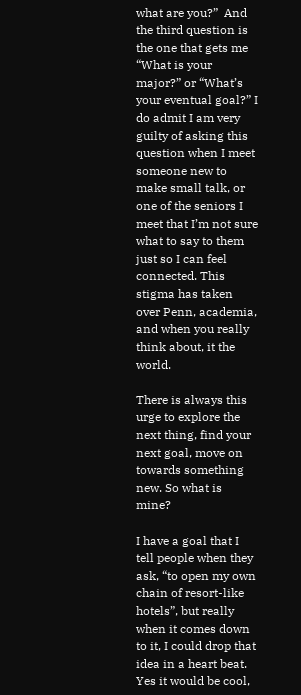what are you?”  And the third question is the one that gets me  “What is your major?” or “What’s your eventual goal?” I do admit I am very guilty of asking this question when I meet someone new to make small talk, or one of the seniors I meet that I’m not sure what to say to them just so I can feel connected. This stigma has taken over Penn, academia, and when you really think about, it the world.

There is always this urge to explore the next thing, find your next goal, move on towards something new. So what is mine?

I have a goal that I tell people when they ask, “to open my own chain of resort-like hotels”, but really when it comes down to it, I could drop that idea in a heart beat. Yes it would be cool,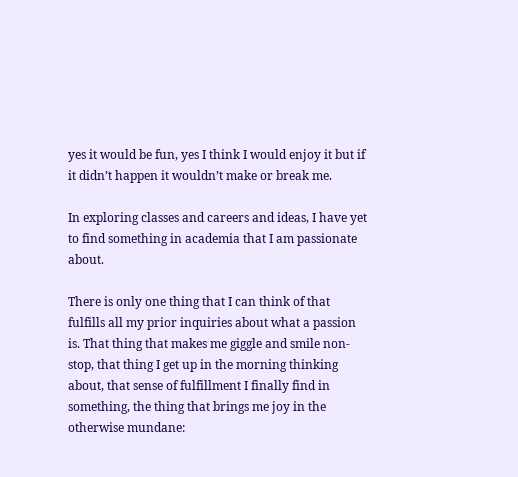yes it would be fun, yes I think I would enjoy it but if it didn’t happen it wouldn’t make or break me.

In exploring classes and careers and ideas, I have yet to find something in academia that I am passionate about.

There is only one thing that I can think of that fulfills all my prior inquiries about what a passion is. That thing that makes me giggle and smile non-stop, that thing I get up in the morning thinking about, that sense of fulfillment I finally find in something, the thing that brings me joy in the otherwise mundane: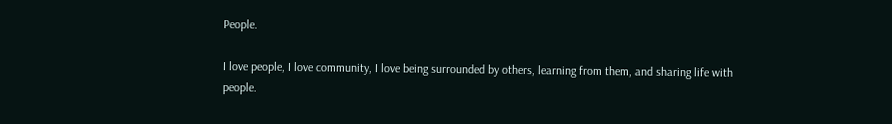People.

I love people, I love community, I love being surrounded by others, learning from them, and sharing life with people.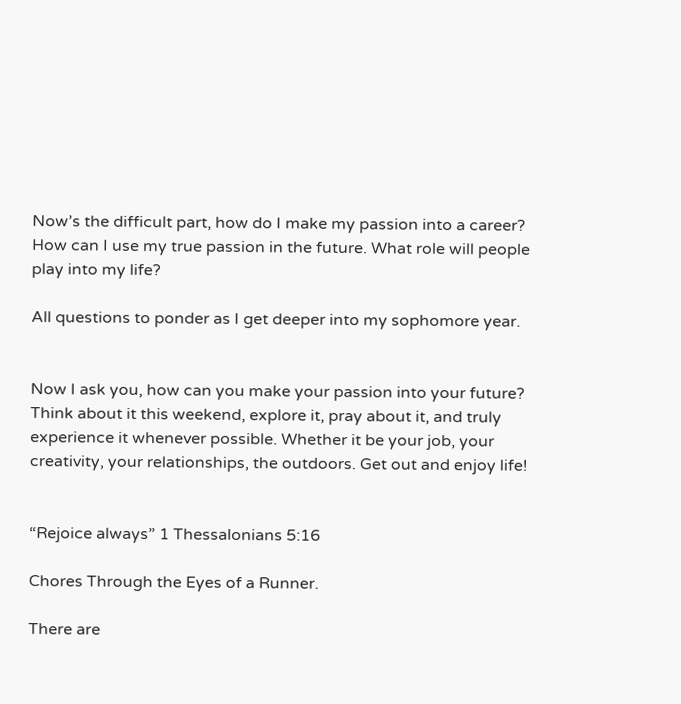Now’s the difficult part, how do I make my passion into a career? How can I use my true passion in the future. What role will people play into my life?

All questions to ponder as I get deeper into my sophomore year.


Now I ask you, how can you make your passion into your future? Think about it this weekend, explore it, pray about it, and truly experience it whenever possible. Whether it be your job, your creativity, your relationships, the outdoors. Get out and enjoy life!


“Rejoice always” 1 Thessalonians 5:16

Chores Through the Eyes of a Runner.

There are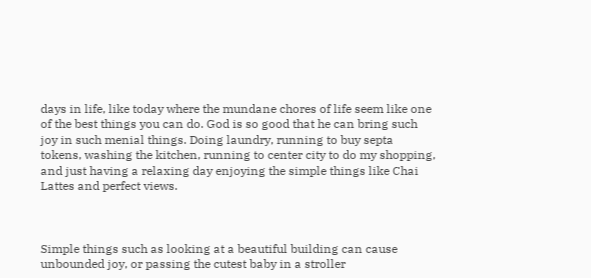days in life, like today where the mundane chores of life seem like one of the best things you can do. God is so good that he can bring such joy in such menial things. Doing laundry, running to buy septa tokens, washing the kitchen, running to center city to do my shopping, and just having a relaxing day enjoying the simple things like Chai Lattes and perfect views.



Simple things such as looking at a beautiful building can cause unbounded joy, or passing the cutest baby in a stroller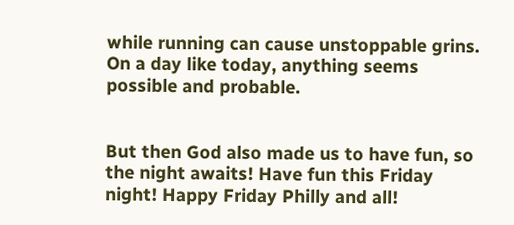while running can cause unstoppable grins. On a day like today, anything seems possible and probable.


But then God also made us to have fun, so the night awaits! Have fun this Friday night! Happy Friday Philly and all!